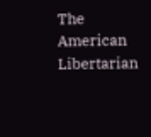The American Libertarian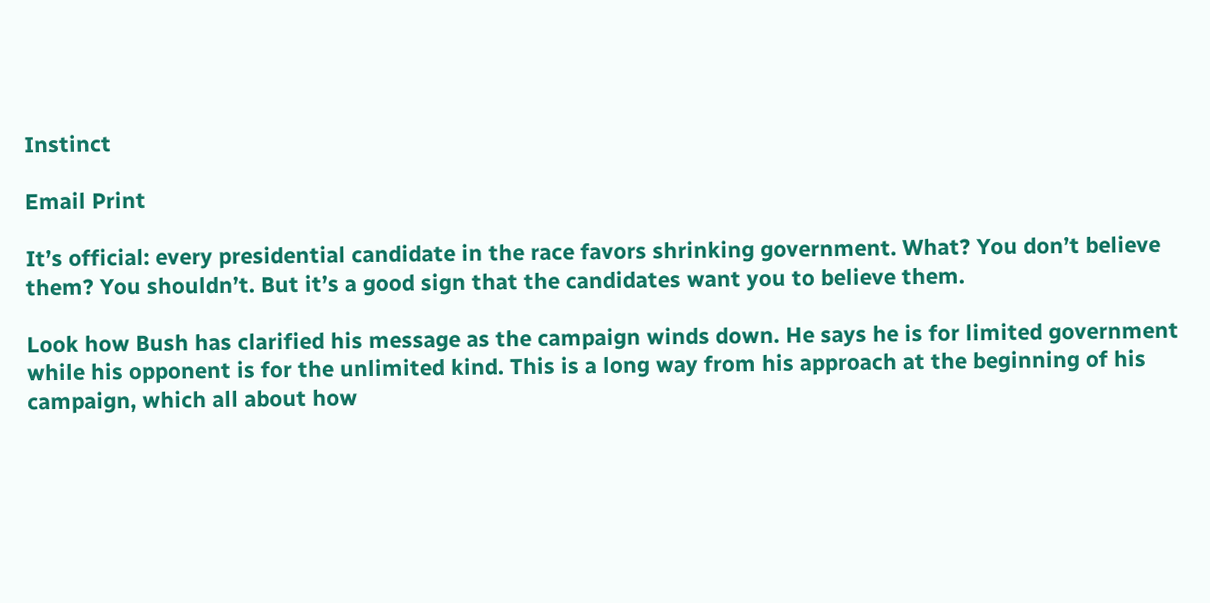Instinct

Email Print

It’s official: every presidential candidate in the race favors shrinking government. What? You don’t believe them? You shouldn’t. But it’s a good sign that the candidates want you to believe them.

Look how Bush has clarified his message as the campaign winds down. He says he is for limited government while his opponent is for the unlimited kind. This is a long way from his approach at the beginning of his campaign, which all about how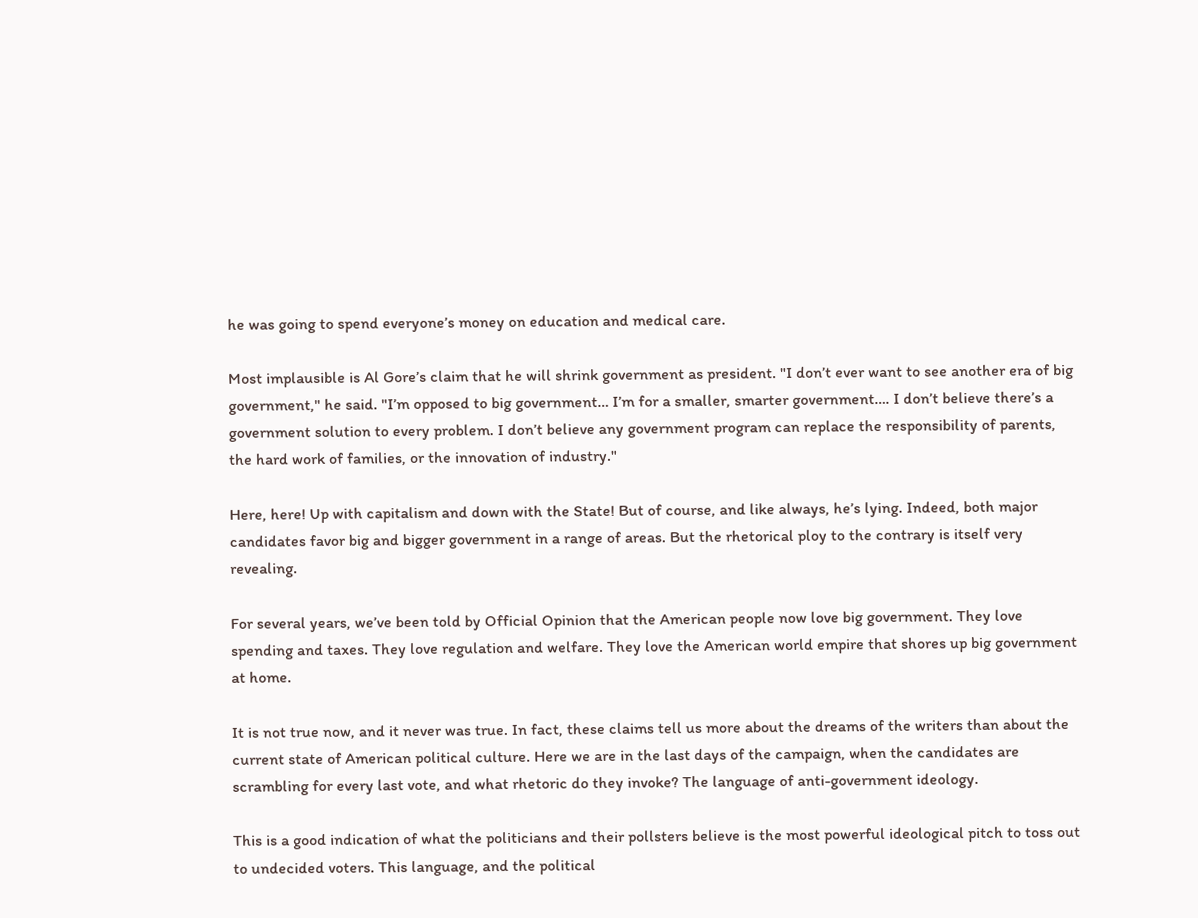he was going to spend everyone’s money on education and medical care.

Most implausible is Al Gore’s claim that he will shrink government as president. "I don’t ever want to see another era of big government," he said. "I’m opposed to big government… I’m for a smaller, smarter government…. I don’t believe there’s a government solution to every problem. I don’t believe any government program can replace the responsibility of parents, the hard work of families, or the innovation of industry."

Here, here! Up with capitalism and down with the State! But of course, and like always, he’s lying. Indeed, both major candidates favor big and bigger government in a range of areas. But the rhetorical ploy to the contrary is itself very revealing.

For several years, we’ve been told by Official Opinion that the American people now love big government. They love spending and taxes. They love regulation and welfare. They love the American world empire that shores up big government at home.

It is not true now, and it never was true. In fact, these claims tell us more about the dreams of the writers than about the current state of American political culture. Here we are in the last days of the campaign, when the candidates are scrambling for every last vote, and what rhetoric do they invoke? The language of anti-government ideology.

This is a good indication of what the politicians and their pollsters believe is the most powerful ideological pitch to toss out to undecided voters. This language, and the political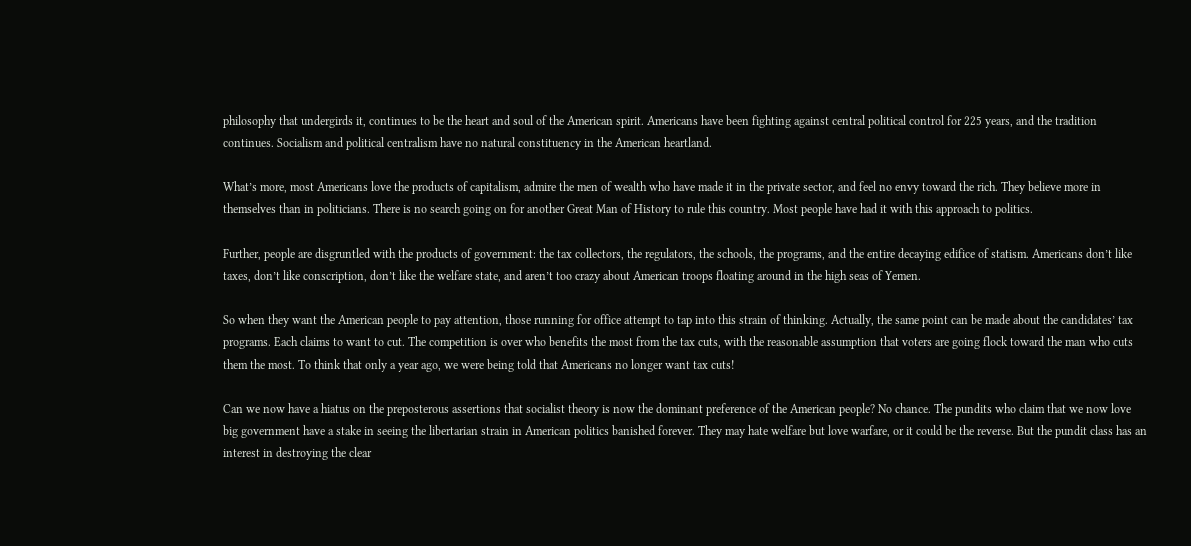philosophy that undergirds it, continues to be the heart and soul of the American spirit. Americans have been fighting against central political control for 225 years, and the tradition continues. Socialism and political centralism have no natural constituency in the American heartland.

What’s more, most Americans love the products of capitalism, admire the men of wealth who have made it in the private sector, and feel no envy toward the rich. They believe more in themselves than in politicians. There is no search going on for another Great Man of History to rule this country. Most people have had it with this approach to politics.

Further, people are disgruntled with the products of government: the tax collectors, the regulators, the schools, the programs, and the entire decaying edifice of statism. Americans don’t like taxes, don’t like conscription, don’t like the welfare state, and aren’t too crazy about American troops floating around in the high seas of Yemen.

So when they want the American people to pay attention, those running for office attempt to tap into this strain of thinking. Actually, the same point can be made about the candidates’ tax programs. Each claims to want to cut. The competition is over who benefits the most from the tax cuts, with the reasonable assumption that voters are going flock toward the man who cuts them the most. To think that only a year ago, we were being told that Americans no longer want tax cuts!

Can we now have a hiatus on the preposterous assertions that socialist theory is now the dominant preference of the American people? No chance. The pundits who claim that we now love big government have a stake in seeing the libertarian strain in American politics banished forever. They may hate welfare but love warfare, or it could be the reverse. But the pundit class has an interest in destroying the clear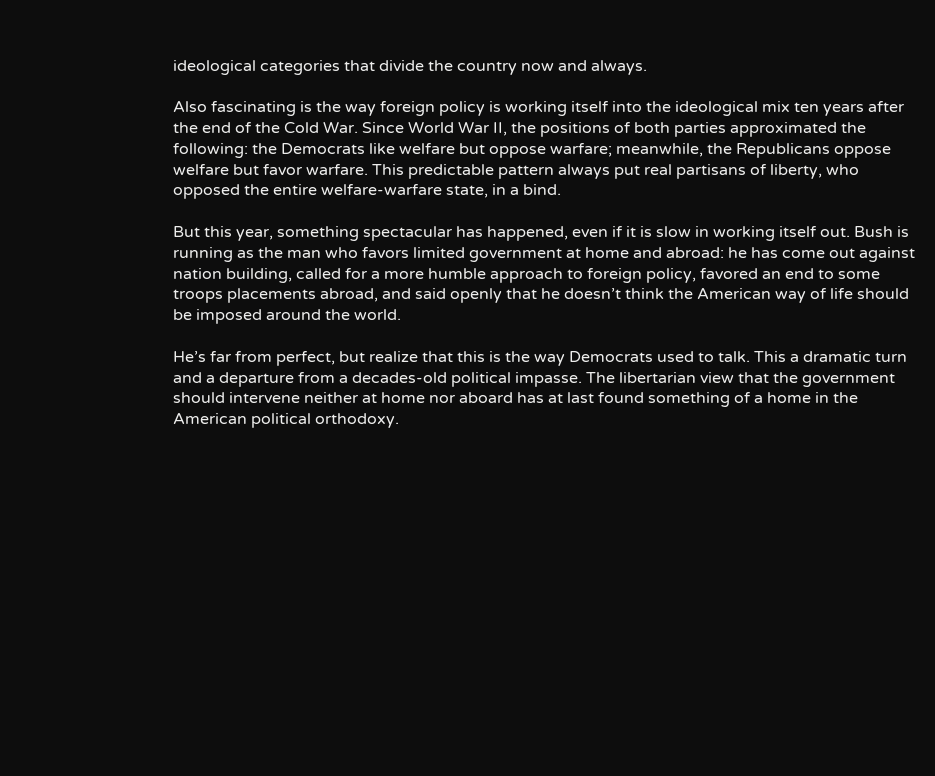ideological categories that divide the country now and always.

Also fascinating is the way foreign policy is working itself into the ideological mix ten years after the end of the Cold War. Since World War II, the positions of both parties approximated the following: the Democrats like welfare but oppose warfare; meanwhile, the Republicans oppose welfare but favor warfare. This predictable pattern always put real partisans of liberty, who opposed the entire welfare-warfare state, in a bind.

But this year, something spectacular has happened, even if it is slow in working itself out. Bush is running as the man who favors limited government at home and abroad: he has come out against nation building, called for a more humble approach to foreign policy, favored an end to some troops placements abroad, and said openly that he doesn’t think the American way of life should be imposed around the world.

He’s far from perfect, but realize that this is the way Democrats used to talk. This a dramatic turn and a departure from a decades-old political impasse. The libertarian view that the government should intervene neither at home nor aboard has at last found something of a home in the American political orthodoxy.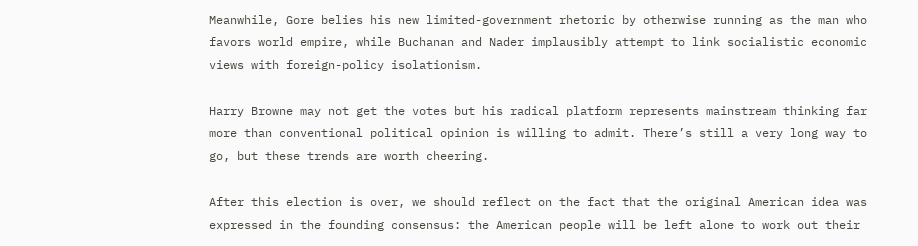Meanwhile, Gore belies his new limited-government rhetoric by otherwise running as the man who favors world empire, while Buchanan and Nader implausibly attempt to link socialistic economic views with foreign-policy isolationism.

Harry Browne may not get the votes but his radical platform represents mainstream thinking far more than conventional political opinion is willing to admit. There’s still a very long way to go, but these trends are worth cheering.

After this election is over, we should reflect on the fact that the original American idea was expressed in the founding consensus: the American people will be left alone to work out their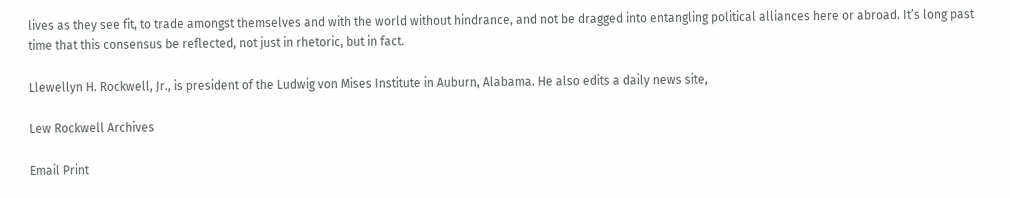lives as they see fit, to trade amongst themselves and with the world without hindrance, and not be dragged into entangling political alliances here or abroad. It’s long past time that this consensus be reflected, not just in rhetoric, but in fact.

Llewellyn H. Rockwell, Jr., is president of the Ludwig von Mises Institute in Auburn, Alabama. He also edits a daily news site,

Lew Rockwell Archives

Email Print